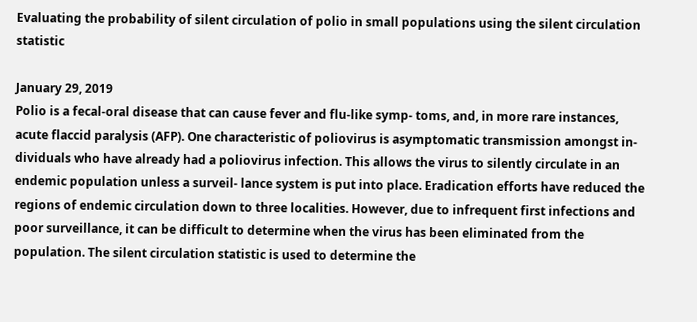Evaluating the probability of silent circulation of polio in small populations using the silent circulation statistic

January 29, 2019
Polio is a fecal-oral disease that can cause fever and flu-like symp- toms, and, in more rare instances, acute flaccid paralysis (AFP). One characteristic of poliovirus is asymptomatic transmission amongst in- dividuals who have already had a poliovirus infection. This allows the virus to silently circulate in an endemic population unless a surveil- lance system is put into place. Eradication efforts have reduced the regions of endemic circulation down to three localities. However, due to infrequent first infections and poor surveillance, it can be difficult to determine when the virus has been eliminated from the population. The silent circulation statistic is used to determine the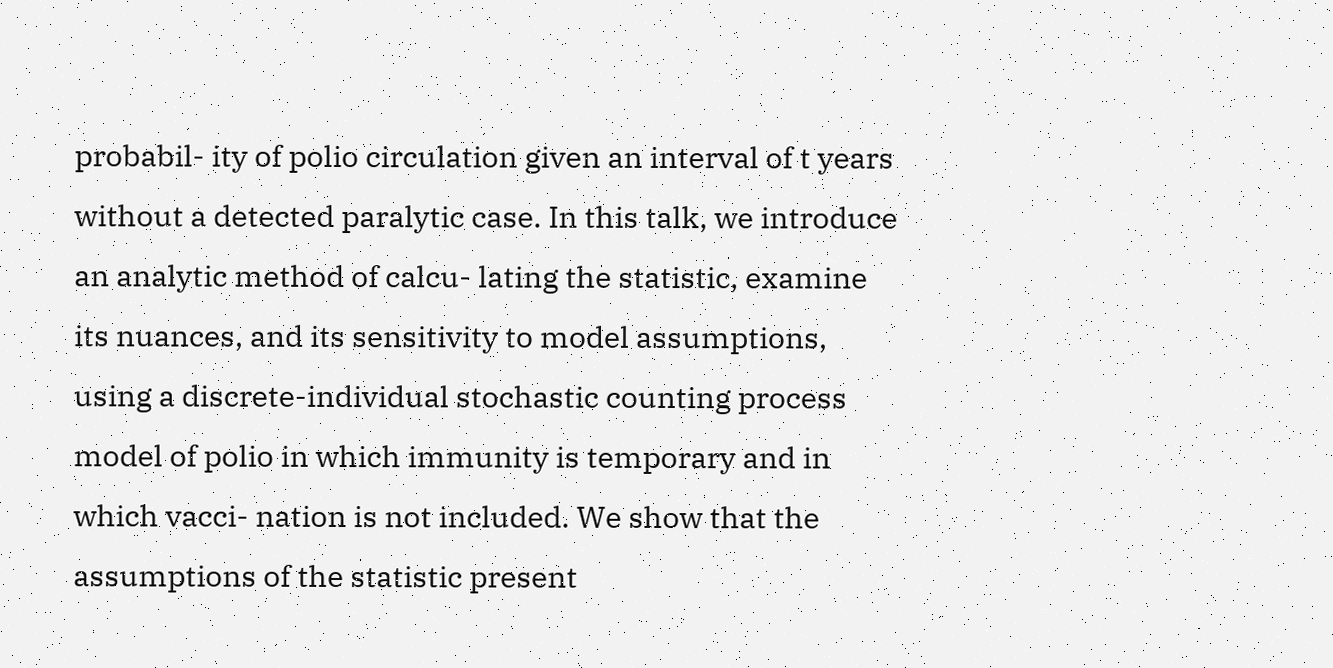probabil- ity of polio circulation given an interval of t years without a detected paralytic case. In this talk, we introduce an analytic method of calcu- lating the statistic, examine its nuances, and its sensitivity to model assumptions, using a discrete-individual stochastic counting process model of polio in which immunity is temporary and in which vacci- nation is not included. We show that the assumptions of the statistic present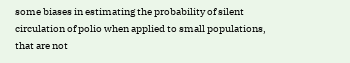some biases in estimating the probability of silent circulation of polio when applied to small populations, that are not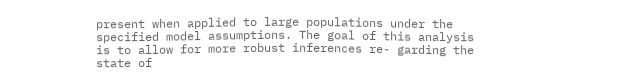present when applied to large populations under the specified model assumptions. The goal of this analysis is to allow for more robust inferences re- garding the state of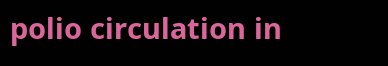polio circulation in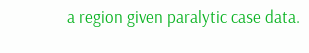a region given paralytic case data.